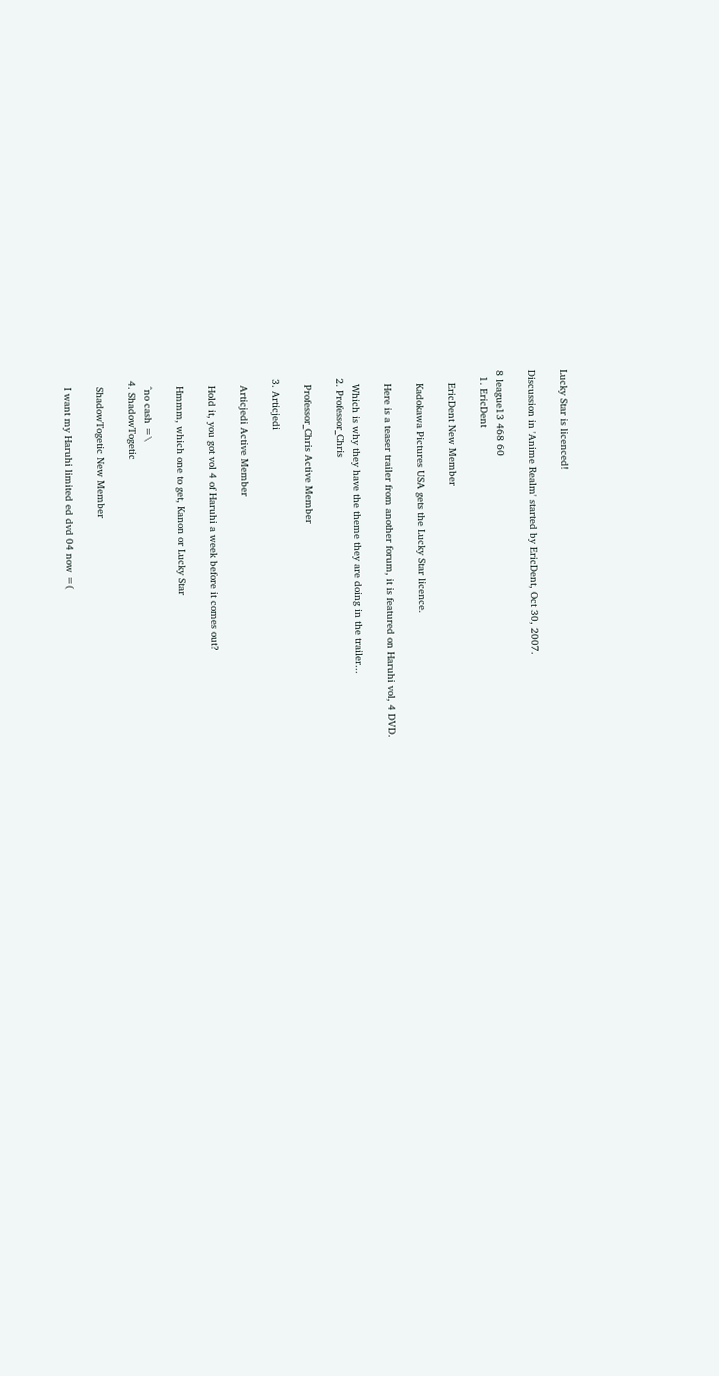Lucky Star is licenced!

Discussion in 'Anime Realm' started by EricDent, Oct 30, 2007.

8 league13 468 60
  1. EricDent

    EricDent New Member

    Kadokawa Pictures USA gets the Lucky Star licence.

    Here is a teaser trailer from another forum, it is featured on Haruhi vol, 4 DVD.

    Which is why they have the theme they are doing in the trailer...
  2. Professor_Chris

    Professor_Chris Active Member

  3. Articjedi

    Articjedi Active Member

    Hold it, you got vol 4 of Haruhi a week before it comes out?

    Hmmm, which one to get, Kanon or Lucky Star

    ^no cash =\
  4. ShadowTogetic

    ShadowTogetic New Member

    I want my Haruhi limited ed dvd 04 now =(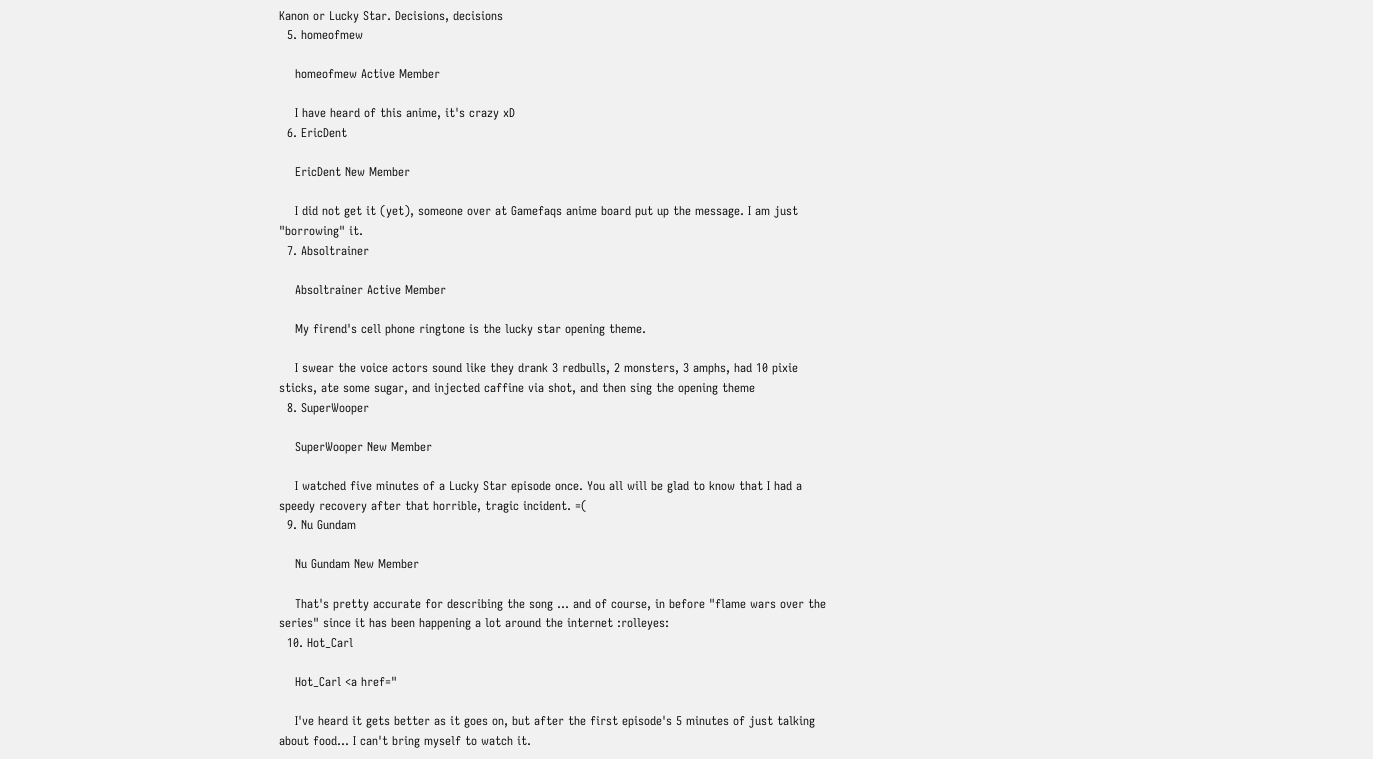Kanon or Lucky Star. Decisions, decisions
  5. homeofmew

    homeofmew Active Member

    I have heard of this anime, it's crazy xD
  6. EricDent

    EricDent New Member

    I did not get it (yet), someone over at Gamefaqs anime board put up the message. I am just "borrowing" it.
  7. Absoltrainer

    Absoltrainer Active Member

    My firend's cell phone ringtone is the lucky star opening theme.

    I swear the voice actors sound like they drank 3 redbulls, 2 monsters, 3 amphs, had 10 pixie sticks, ate some sugar, and injected caffine via shot, and then sing the opening theme
  8. SuperWooper

    SuperWooper New Member

    I watched five minutes of a Lucky Star episode once. You all will be glad to know that I had a speedy recovery after that horrible, tragic incident. =(
  9. Nu Gundam

    Nu Gundam New Member

    That's pretty accurate for describing the song ... and of course, in before "flame wars over the series" since it has been happening a lot around the internet :rolleyes:
  10. Hot_Carl

    Hot_Carl <a href="

    I've heard it gets better as it goes on, but after the first episode's 5 minutes of just talking about food... I can't bring myself to watch it.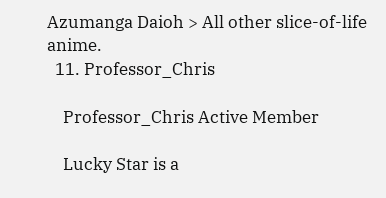Azumanga Daioh > All other slice-of-life anime.
  11. Professor_Chris

    Professor_Chris Active Member

    Lucky Star is a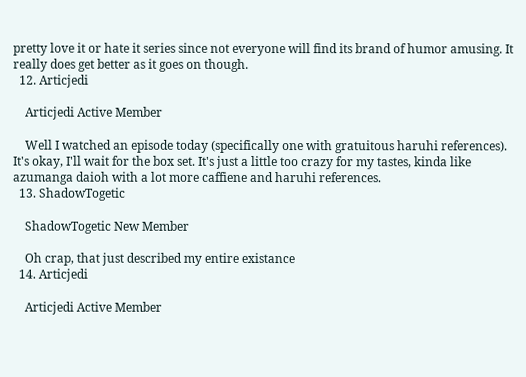pretty love it or hate it series since not everyone will find its brand of humor amusing. It really does get better as it goes on though.
  12. Articjedi

    Articjedi Active Member

    Well I watched an episode today (specifically one with gratuitous haruhi references). It's okay, I'll wait for the box set. It's just a little too crazy for my tastes, kinda like azumanga daioh with a lot more caffiene and haruhi references.
  13. ShadowTogetic

    ShadowTogetic New Member

    Oh crap, that just described my entire existance
  14. Articjedi

    Articjedi Active Member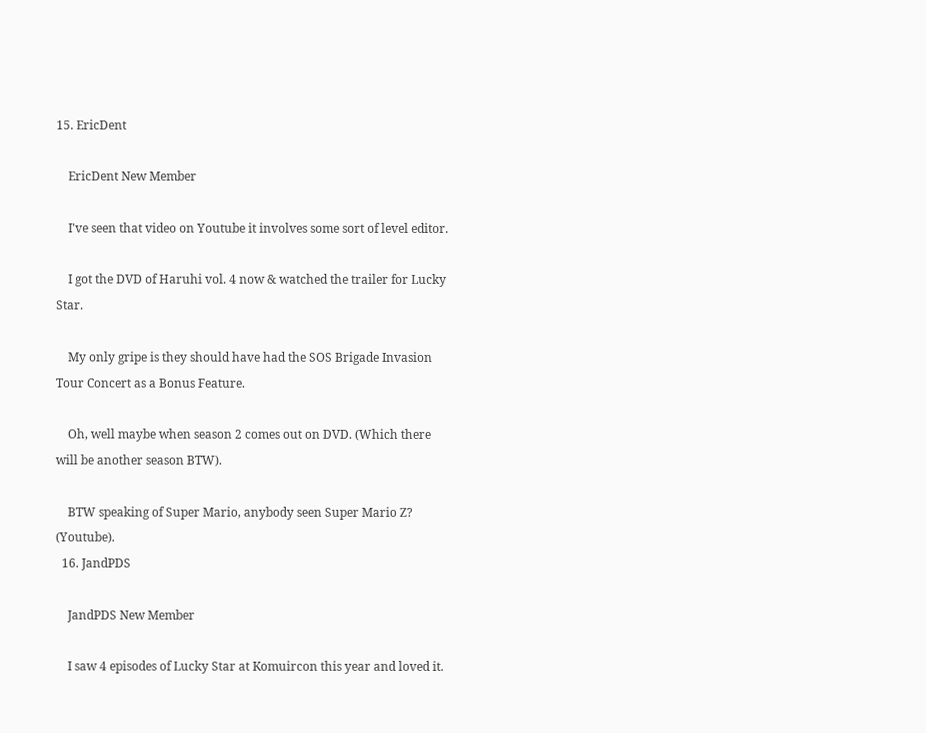15. EricDent

    EricDent New Member

    I've seen that video on Youtube it involves some sort of level editor.

    I got the DVD of Haruhi vol. 4 now & watched the trailer for Lucky Star.

    My only gripe is they should have had the SOS Brigade Invasion Tour Concert as a Bonus Feature.

    Oh, well maybe when season 2 comes out on DVD. (Which there will be another season BTW).

    BTW speaking of Super Mario, anybody seen Super Mario Z? (Youtube).
  16. JandPDS

    JandPDS New Member

    I saw 4 episodes of Lucky Star at Komuircon this year and loved it.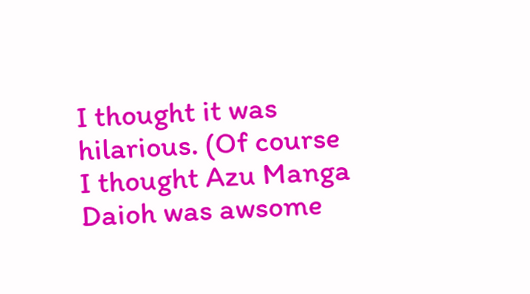I thought it was hilarious. (Of course I thought Azu Manga Daioh was awsome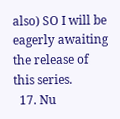also) SO I will be eagerly awaiting the release of this series.
  17. Nu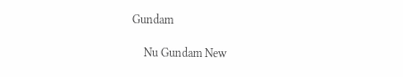Gundam

    Nu Gundam New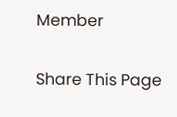Member

Share This Page